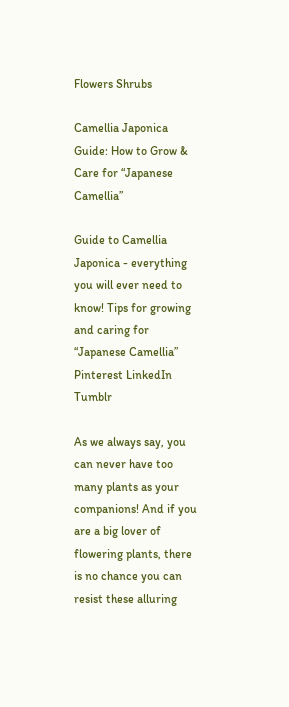Flowers Shrubs

Camellia Japonica Guide: How to Grow & Care for “Japanese Camellia”

Guide to Camellia Japonica - everything you will ever need to know! Tips for growing and caring for “Japanese Camellia”
Pinterest LinkedIn Tumblr

As we always say, you can never have too many plants as your companions! And if you are a big lover of flowering plants, there is no chance you can resist these alluring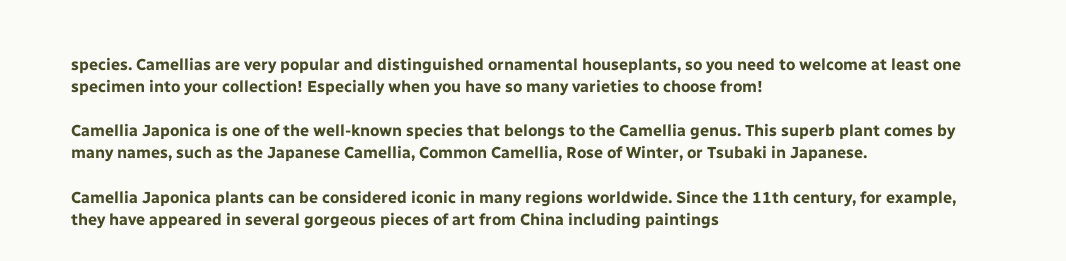species. Camellias are very popular and distinguished ornamental houseplants, so you need to welcome at least one specimen into your collection! Especially when you have so many varieties to choose from!

Camellia Japonica is one of the well-known species that belongs to the Camellia genus. This superb plant comes by many names, such as the Japanese Camellia, Common Camellia, Rose of Winter, or Tsubaki in Japanese.

Camellia Japonica plants can be considered iconic in many regions worldwide. Since the 11th century, for example, they have appeared in several gorgeous pieces of art from China including paintings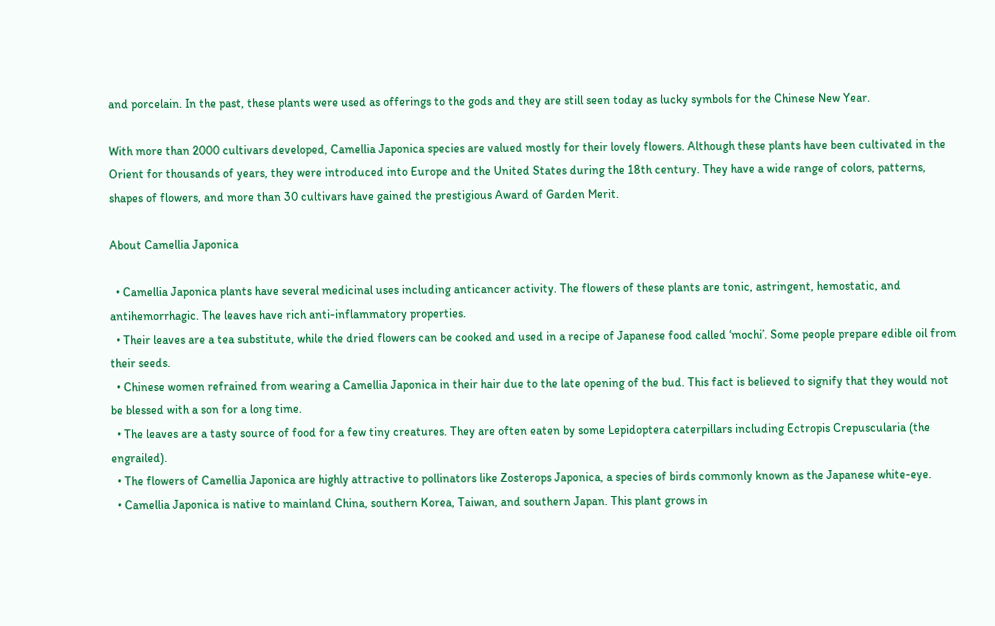and porcelain. In the past, these plants were used as offerings to the gods and they are still seen today as lucky symbols for the Chinese New Year.

With more than 2000 cultivars developed, Camellia Japonica species are valued mostly for their lovely flowers. Although these plants have been cultivated in the Orient for thousands of years, they were introduced into Europe and the United States during the 18th century. They have a wide range of colors, patterns, shapes of flowers, and more than 30 cultivars have gained the prestigious Award of Garden Merit.

About Camellia Japonica

  • Camellia Japonica plants have several medicinal uses including anticancer activity. The flowers of these plants are tonic, astringent, hemostatic, and antihemorrhagic. The leaves have rich anti-inflammatory properties.
  • Their leaves are a tea substitute, while the dried flowers can be cooked and used in a recipe of Japanese food called ‘mochi’. Some people prepare edible oil from their seeds.
  • Chinese women refrained from wearing a Camellia Japonica in their hair due to the late opening of the bud. This fact is believed to signify that they would not be blessed with a son for a long time.
  • The leaves are a tasty source of food for a few tiny creatures. They are often eaten by some Lepidoptera caterpillars including Ectropis Crepuscularia (the engrailed).
  • The flowers of Camellia Japonica are highly attractive to pollinators like Zosterops Japonica, a species of birds commonly known as the Japanese white-eye.
  • Camellia Japonica is native to mainland China, southern Korea, Taiwan, and southern Japan. This plant grows in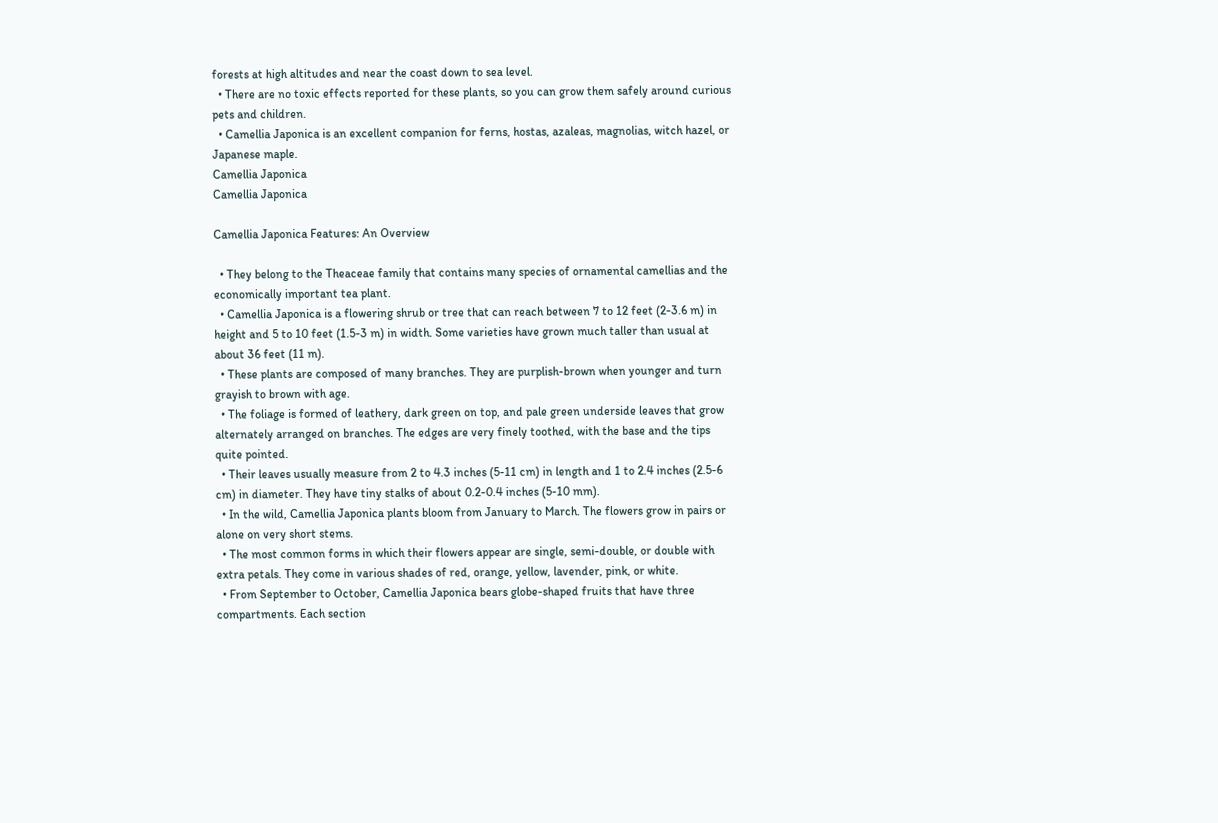forests at high altitudes and near the coast down to sea level.
  • There are no toxic effects reported for these plants, so you can grow them safely around curious pets and children.
  • Camellia Japonica is an excellent companion for ferns, hostas, azaleas, magnolias, witch hazel, or Japanese maple.
Camellia Japonica
Camellia Japonica

Camellia Japonica Features: An Overview

  • They belong to the Theaceae family that contains many species of ornamental camellias and the economically important tea plant.
  • Camellia Japonica is a flowering shrub or tree that can reach between 7 to 12 feet (2-3.6 m) in height and 5 to 10 feet (1.5-3 m) in width. Some varieties have grown much taller than usual at about 36 feet (11 m).
  • These plants are composed of many branches. They are purplish-brown when younger and turn grayish to brown with age.
  • The foliage is formed of leathery, dark green on top, and pale green underside leaves that grow alternately arranged on branches. The edges are very finely toothed, with the base and the tips quite pointed.
  • Their leaves usually measure from 2 to 4.3 inches (5-11 cm) in length and 1 to 2.4 inches (2.5-6 cm) in diameter. They have tiny stalks of about 0.2-0.4 inches (5-10 mm).
  • In the wild, Camellia Japonica plants bloom from January to March. The flowers grow in pairs or alone on very short stems.
  • The most common forms in which their flowers appear are single, semi-double, or double with extra petals. They come in various shades of red, orange, yellow, lavender, pink, or white.
  • From September to October, Camellia Japonica bears globe-shaped fruits that have three compartments. Each section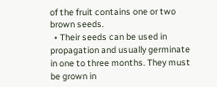of the fruit contains one or two brown seeds.
  • Their seeds can be used in propagation and usually germinate in one to three months. They must be grown in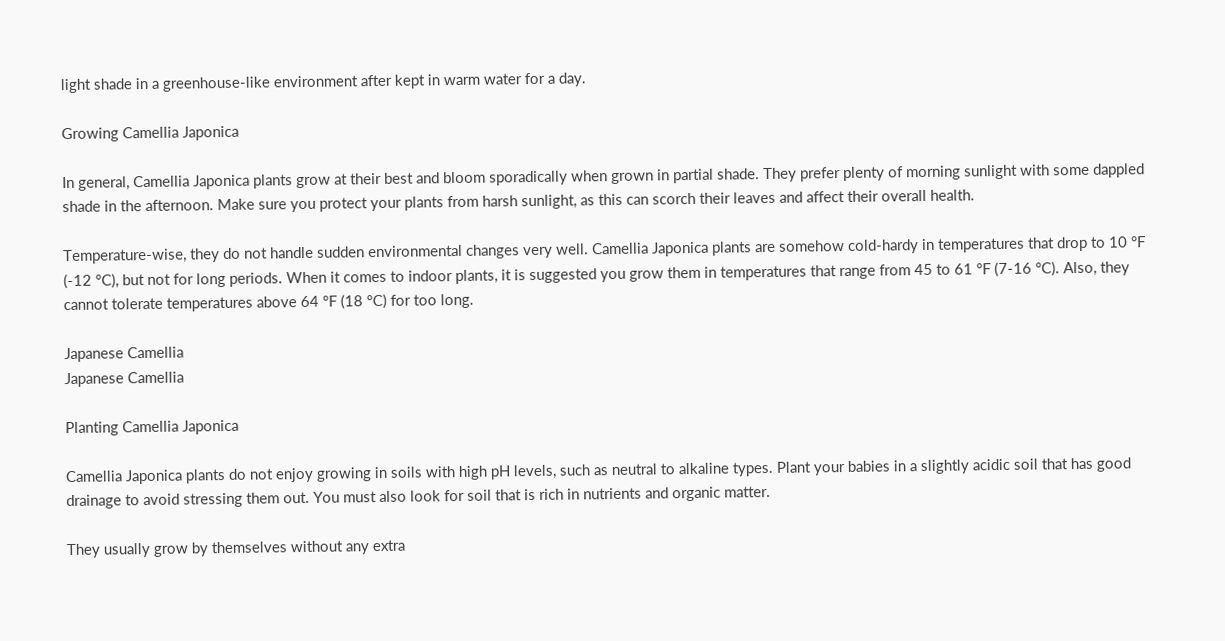light shade in a greenhouse-like environment after kept in warm water for a day.

Growing Camellia Japonica

In general, Camellia Japonica plants grow at their best and bloom sporadically when grown in partial shade. They prefer plenty of morning sunlight with some dappled shade in the afternoon. Make sure you protect your plants from harsh sunlight, as this can scorch their leaves and affect their overall health.

Temperature-wise, they do not handle sudden environmental changes very well. Camellia Japonica plants are somehow cold-hardy in temperatures that drop to 10 °F (-12 °C), but not for long periods. When it comes to indoor plants, it is suggested you grow them in temperatures that range from 45 to 61 °F (7-16 °C). Also, they cannot tolerate temperatures above 64 °F (18 °C) for too long.

Japanese Camellia
Japanese Camellia

Planting Camellia Japonica

Camellia Japonica plants do not enjoy growing in soils with high pH levels, such as neutral to alkaline types. Plant your babies in a slightly acidic soil that has good drainage to avoid stressing them out. You must also look for soil that is rich in nutrients and organic matter.

They usually grow by themselves without any extra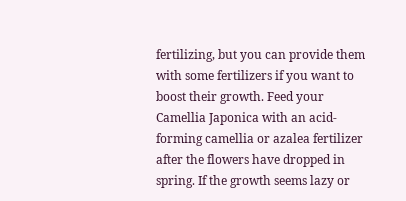fertilizing, but you can provide them with some fertilizers if you want to boost their growth. Feed your Camellia Japonica with an acid-forming camellia or azalea fertilizer after the flowers have dropped in spring. If the growth seems lazy or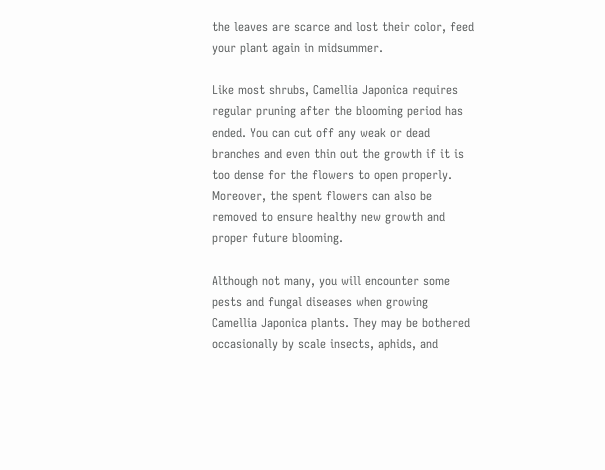the leaves are scarce and lost their color, feed your plant again in midsummer.

Like most shrubs, Camellia Japonica requires regular pruning after the blooming period has ended. You can cut off any weak or dead branches and even thin out the growth if it is too dense for the flowers to open properly. Moreover, the spent flowers can also be removed to ensure healthy new growth and proper future blooming.

Although not many, you will encounter some pests and fungal diseases when growing Camellia Japonica plants. They may be bothered occasionally by scale insects, aphids, and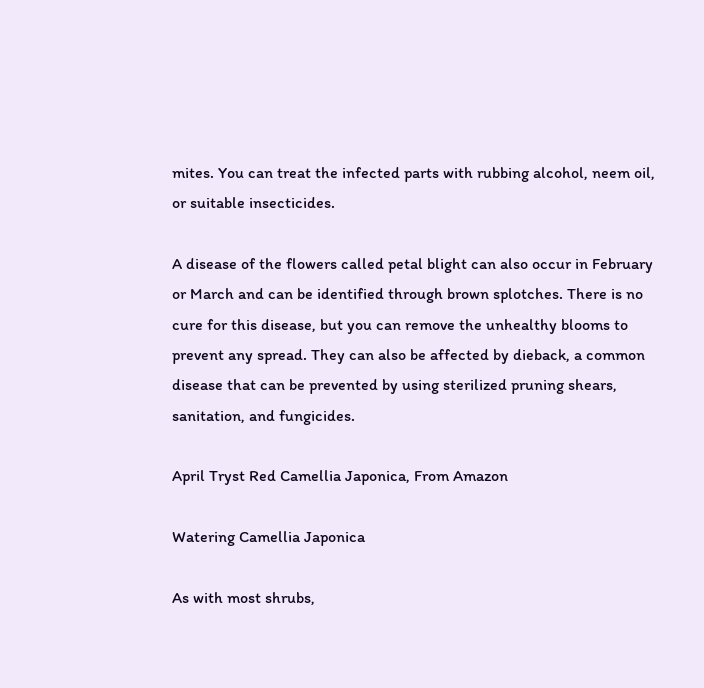mites. You can treat the infected parts with rubbing alcohol, neem oil, or suitable insecticides.

A disease of the flowers called petal blight can also occur in February or March and can be identified through brown splotches. There is no cure for this disease, but you can remove the unhealthy blooms to prevent any spread. They can also be affected by dieback, a common disease that can be prevented by using sterilized pruning shears, sanitation, and fungicides.

April Tryst Red Camellia Japonica, From Amazon

Watering Camellia Japonica

As with most shrubs,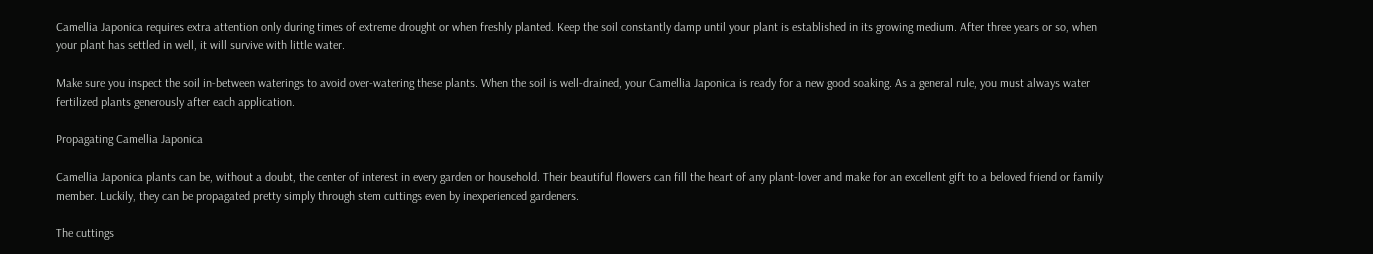Camellia Japonica requires extra attention only during times of extreme drought or when freshly planted. Keep the soil constantly damp until your plant is established in its growing medium. After three years or so, when your plant has settled in well, it will survive with little water.

Make sure you inspect the soil in-between waterings to avoid over-watering these plants. When the soil is well-drained, your Camellia Japonica is ready for a new good soaking. As a general rule, you must always water fertilized plants generously after each application.

Propagating Camellia Japonica

Camellia Japonica plants can be, without a doubt, the center of interest in every garden or household. Their beautiful flowers can fill the heart of any plant-lover and make for an excellent gift to a beloved friend or family member. Luckily, they can be propagated pretty simply through stem cuttings even by inexperienced gardeners.

The cuttings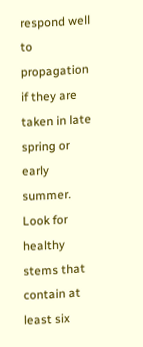respond well to propagation if they are taken in late spring or early summer. Look for healthy stems that contain at least six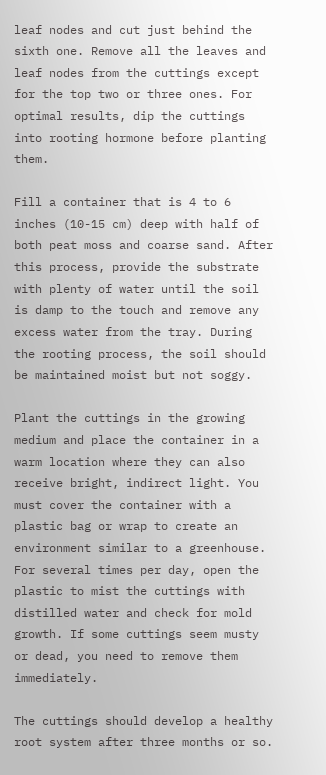leaf nodes and cut just behind the sixth one. Remove all the leaves and leaf nodes from the cuttings except for the top two or three ones. For optimal results, dip the cuttings into rooting hormone before planting them.

Fill a container that is 4 to 6 inches (10-15 cm) deep with half of both peat moss and coarse sand. After this process, provide the substrate with plenty of water until the soil is damp to the touch and remove any excess water from the tray. During the rooting process, the soil should be maintained moist but not soggy.

Plant the cuttings in the growing medium and place the container in a warm location where they can also receive bright, indirect light. You must cover the container with a plastic bag or wrap to create an environment similar to a greenhouse. For several times per day, open the plastic to mist the cuttings with distilled water and check for mold growth. If some cuttings seem musty or dead, you need to remove them immediately.

The cuttings should develop a healthy root system after three months or so.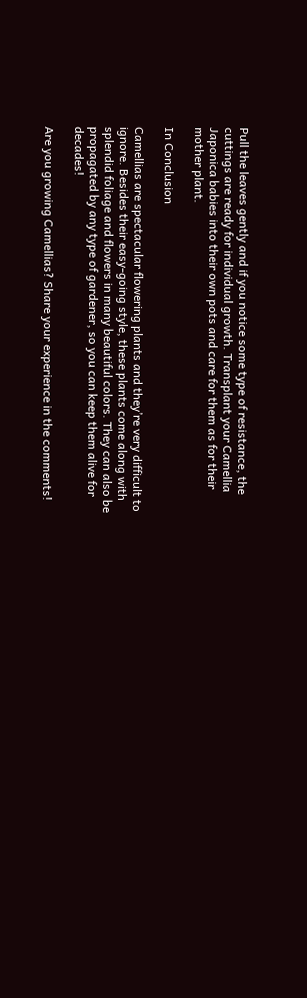Pull the leaves gently and if you notice some type of resistance, the cuttings are ready for individual growth. Transplant your Camellia Japonica babies into their own pots and care for them as for their mother plant.

In Conclusion

Camellias are spectacular flowering plants and they’re very difficult to ignore. Besides their easy-going style, these plants come along with splendid foliage and flowers in many beautiful colors. They can also be propagated by any type of gardener, so you can keep them alive for decades!

Are you growing Camellias? Share your experience in the comments!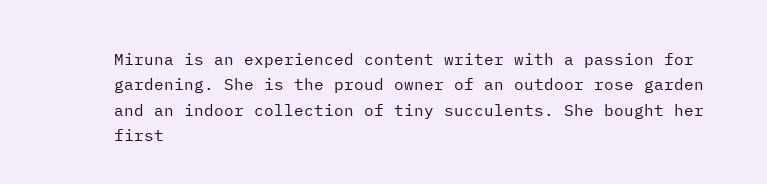Miruna is an experienced content writer with a passion for gardening. She is the proud owner of an outdoor rose garden and an indoor collection of tiny succulents. She bought her first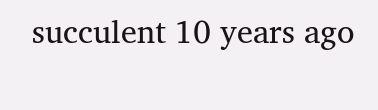succulent 10 years ago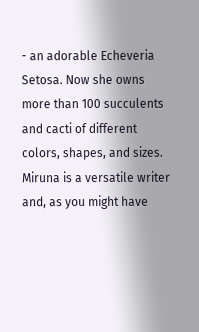- an adorable Echeveria Setosa. Now she owns more than 100 succulents and cacti of different colors, shapes, and sizes. Miruna is a versatile writer and, as you might have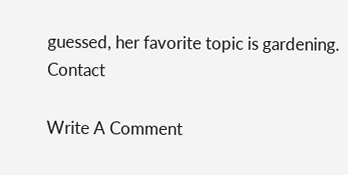guessed, her favorite topic is gardening. Contact

Write A Comment